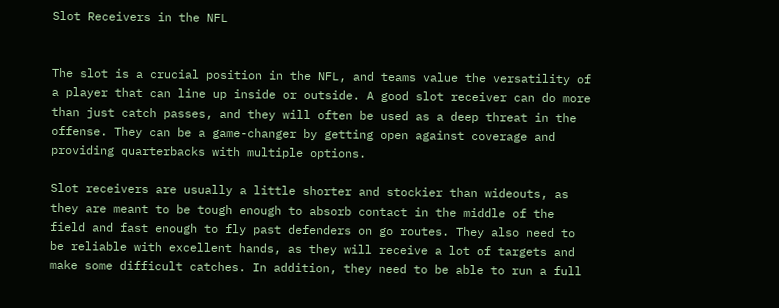Slot Receivers in the NFL


The slot is a crucial position in the NFL, and teams value the versatility of a player that can line up inside or outside. A good slot receiver can do more than just catch passes, and they will often be used as a deep threat in the offense. They can be a game-changer by getting open against coverage and providing quarterbacks with multiple options.

Slot receivers are usually a little shorter and stockier than wideouts, as they are meant to be tough enough to absorb contact in the middle of the field and fast enough to fly past defenders on go routes. They also need to be reliable with excellent hands, as they will receive a lot of targets and make some difficult catches. In addition, they need to be able to run a full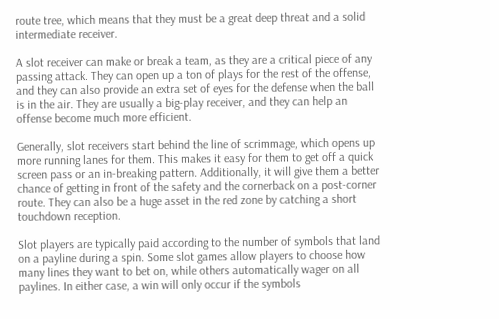route tree, which means that they must be a great deep threat and a solid intermediate receiver.

A slot receiver can make or break a team, as they are a critical piece of any passing attack. They can open up a ton of plays for the rest of the offense, and they can also provide an extra set of eyes for the defense when the ball is in the air. They are usually a big-play receiver, and they can help an offense become much more efficient.

Generally, slot receivers start behind the line of scrimmage, which opens up more running lanes for them. This makes it easy for them to get off a quick screen pass or an in-breaking pattern. Additionally, it will give them a better chance of getting in front of the safety and the cornerback on a post-corner route. They can also be a huge asset in the red zone by catching a short touchdown reception.

Slot players are typically paid according to the number of symbols that land on a payline during a spin. Some slot games allow players to choose how many lines they want to bet on, while others automatically wager on all paylines. In either case, a win will only occur if the symbols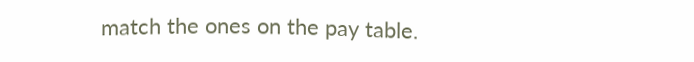match the ones on the pay table.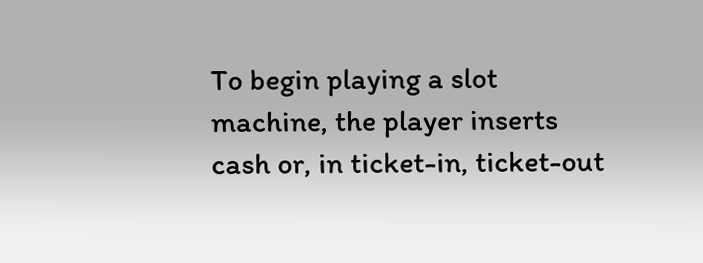To begin playing a slot machine, the player inserts cash or, in ticket-in, ticket-out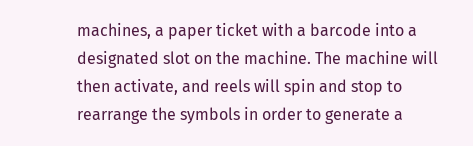machines, a paper ticket with a barcode into a designated slot on the machine. The machine will then activate, and reels will spin and stop to rearrange the symbols in order to generate a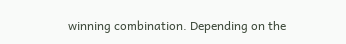winning combination. Depending on the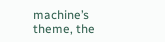machine’s theme, the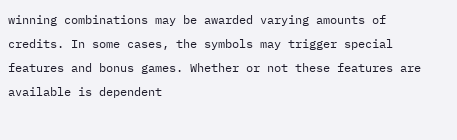winning combinations may be awarded varying amounts of credits. In some cases, the symbols may trigger special features and bonus games. Whether or not these features are available is dependent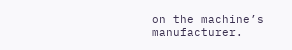on the machine’s manufacturer.